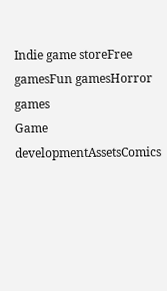Indie game storeFree gamesFun gamesHorror games
Game developmentAssetsComics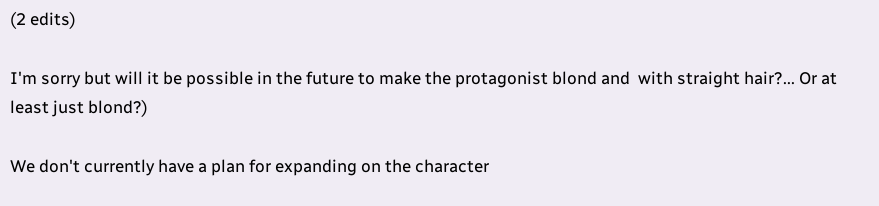(2 edits)

I'm sorry but will it be possible in the future to make the protagonist blond and  with straight hair?... Or at least just blond?)

We don't currently have a plan for expanding on the character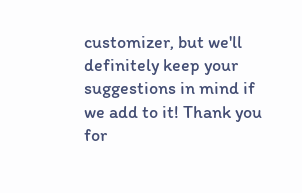customizer, but we'll definitely keep your suggestions in mind if we add to it! Thank you for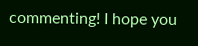commenting! I hope you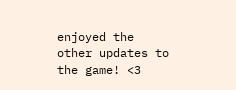enjoyed the other updates to the game! <3